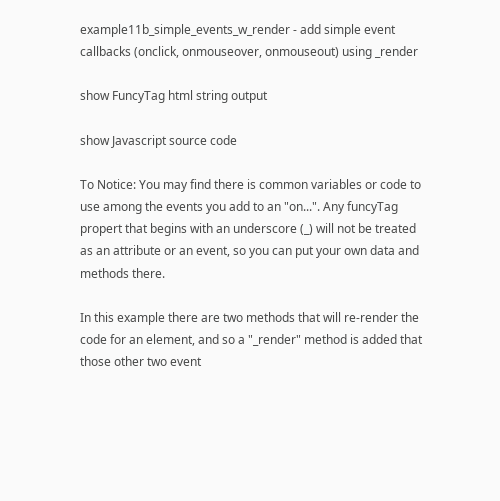example11b_simple_events_w_render - add simple event callbacks (onclick, onmouseover, onmouseout) using _render

show FuncyTag html string output

show Javascript source code

To Notice: You may find there is common variables or code to use among the events you add to an "on...". Any funcyTag propert that begins with an underscore (_) will not be treated as an attribute or an event, so you can put your own data and methods there.

In this example there are two methods that will re-render the code for an element, and so a "_render" method is added that those other two event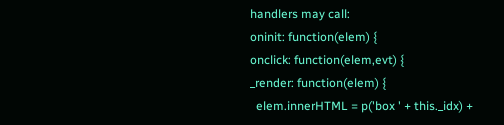handlers may call:
oninit: function(elem) {
onclick: function(elem,evt) {
_render: function(elem) {
  elem.innerHTML = p('box ' + this._idx) +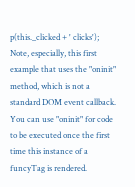p(this._clicked + ' clicks');
Note, especially, this first example that uses the "oninit" method, which is not a standard DOM event callback. You can use "oninit" for code to be executed once the first time this instance of a funcyTag is rendered.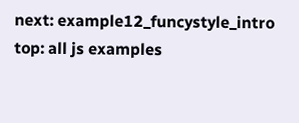next: example12_funcystyle_intro top: all js examples